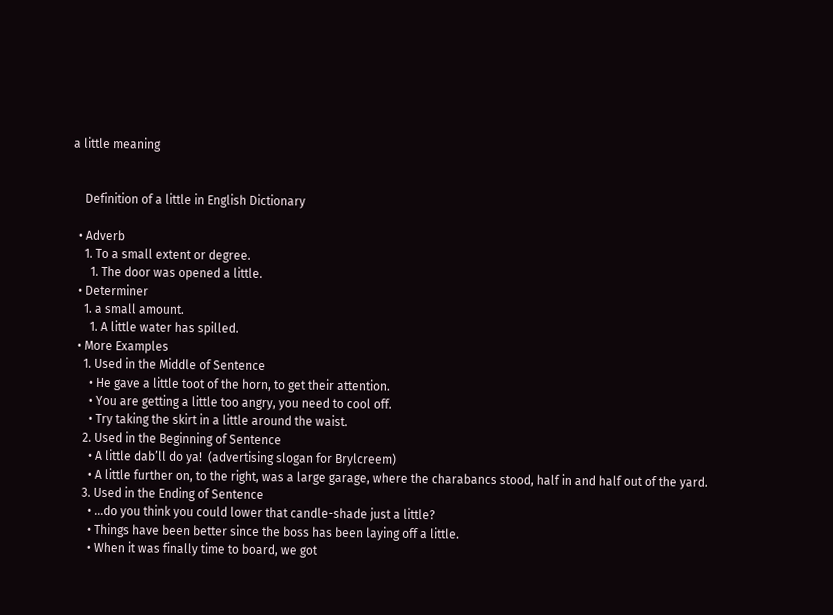a little meaning


    Definition of a little in English Dictionary

  • Adverb
    1. To a small extent or degree.
      1. The door was opened a little.
  • Determiner
    1. a small amount.
      1. A little water has spilled.
  • More Examples
    1. Used in the Middle of Sentence
      • He gave a little toot of the horn, to get their attention.
      • You are getting a little too angry, you need to cool off.
      • Try taking the skirt in a little around the waist.
    2. Used in the Beginning of Sentence
      • A little dab’ll do ya!  (advertising slogan for Brylcreem)
      • A little further on, to the right, was a large garage, where the charabancs stood, half in and half out of the yard.
    3. Used in the Ending of Sentence
      • ...do you think you could lower that candle-shade just a little?
      • Things have been better since the boss has been laying off a little.
      • When it was finally time to board, we got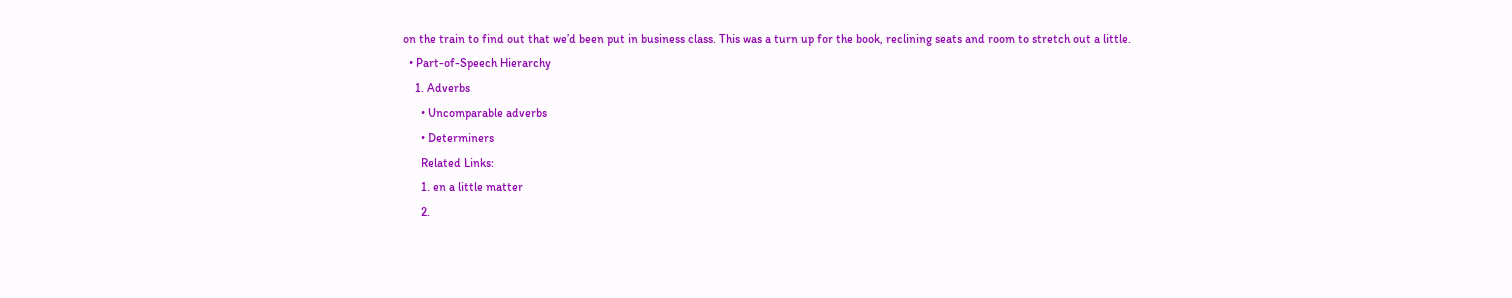on the train to find out that we’d been put in business class. This was a turn up for the book, reclining seats and room to stretch out a little.
  • Part-of-Speech Hierarchy
    1. Adverbs
      • Uncomparable adverbs
      • Determiners
      Related Links:
      1. en a little matter
      2.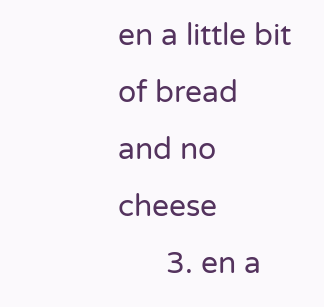en a little bit of bread and no cheese
      3. en a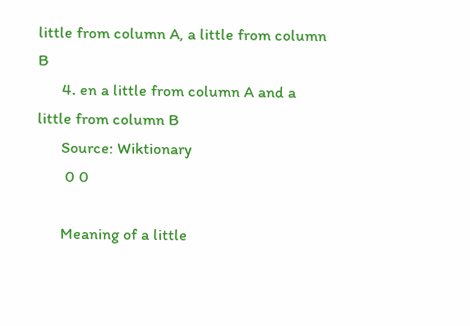little from column A, a little from column B
      4. en a little from column A and a little from column B
      Source: Wiktionary
       0 0

      Meaning of a little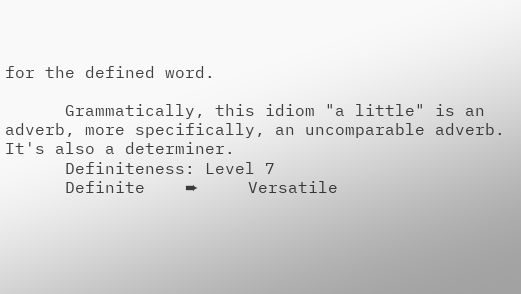for the defined word.

      Grammatically, this idiom "a little" is an adverb, more specifically, an uncomparable adverb. It's also a determiner.
      Definiteness: Level 7
      Definite    ➨     Versatile